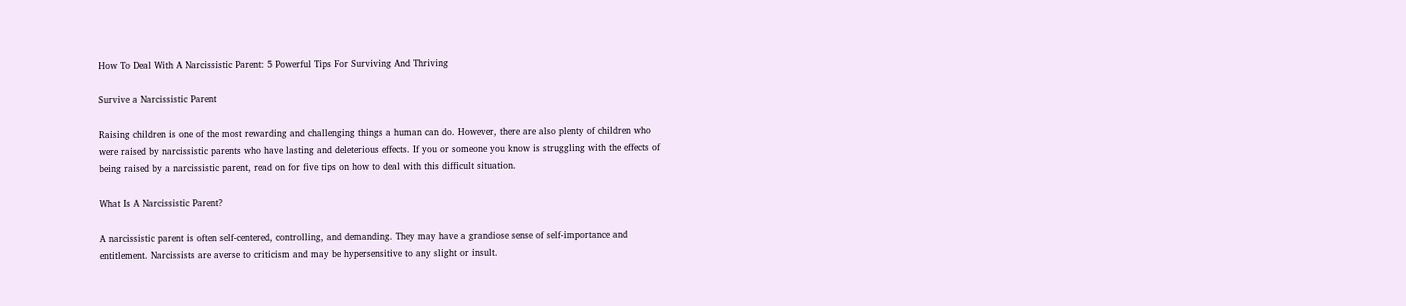How To Deal With A Narcissistic Parent: 5 Powerful Tips For Surviving And Thriving

Survive a Narcissistic Parent

Raising children is one of the most rewarding and challenging things a human can do. However, there are also plenty of children who were raised by narcissistic parents who have lasting and deleterious effects. If you or someone you know is struggling with the effects of being raised by a narcissistic parent, read on for five tips on how to deal with this difficult situation.

What Is A Narcissistic Parent?

A narcissistic parent is often self-centered, controlling, and demanding. They may have a grandiose sense of self-importance and entitlement. Narcissists are averse to criticism and may be hypersensitive to any slight or insult.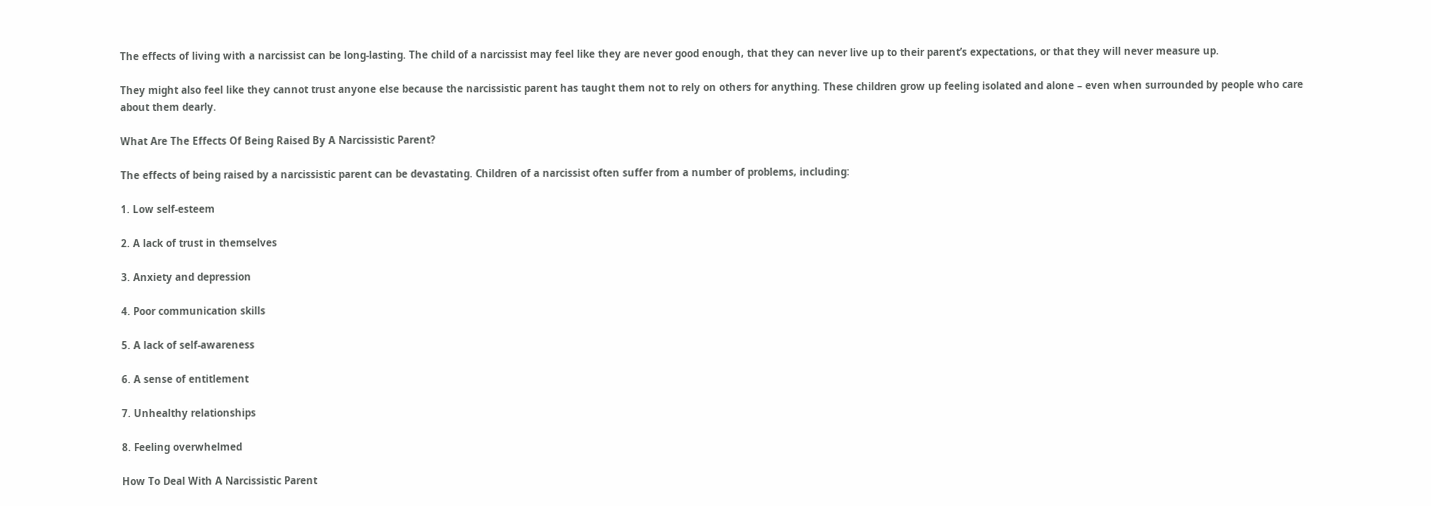The effects of living with a narcissist can be long-lasting. The child of a narcissist may feel like they are never good enough, that they can never live up to their parent’s expectations, or that they will never measure up.

They might also feel like they cannot trust anyone else because the narcissistic parent has taught them not to rely on others for anything. These children grow up feeling isolated and alone – even when surrounded by people who care about them dearly.

What Are The Effects Of Being Raised By A Narcissistic Parent?

The effects of being raised by a narcissistic parent can be devastating. Children of a narcissist often suffer from a number of problems, including:

1. Low self-esteem

2. A lack of trust in themselves

3. Anxiety and depression

4. Poor communication skills

5. A lack of self-awareness

6. A sense of entitlement

7. Unhealthy relationships

8. Feeling overwhelmed

How To Deal With A Narcissistic Parent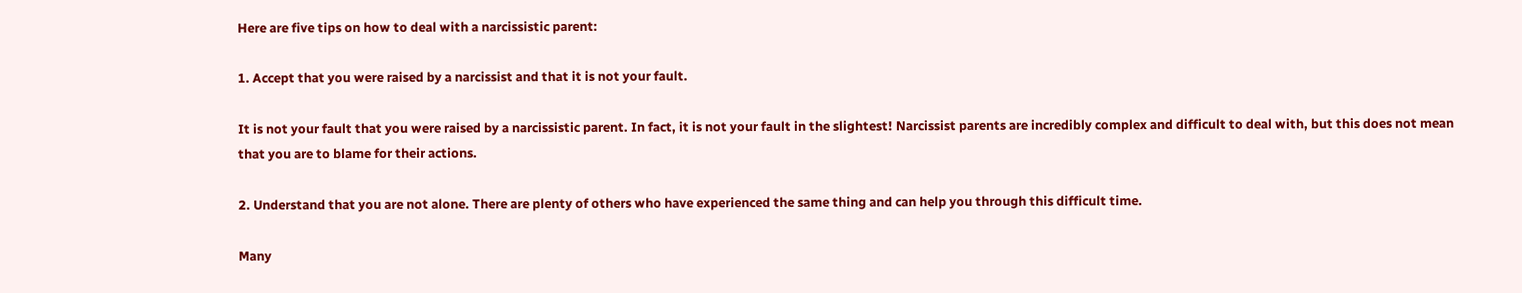Here are five tips on how to deal with a narcissistic parent:

1. Accept that you were raised by a narcissist and that it is not your fault.

It is not your fault that you were raised by a narcissistic parent. In fact, it is not your fault in the slightest! Narcissist parents are incredibly complex and difficult to deal with, but this does not mean that you are to blame for their actions.

2. Understand that you are not alone. There are plenty of others who have experienced the same thing and can help you through this difficult time.

Many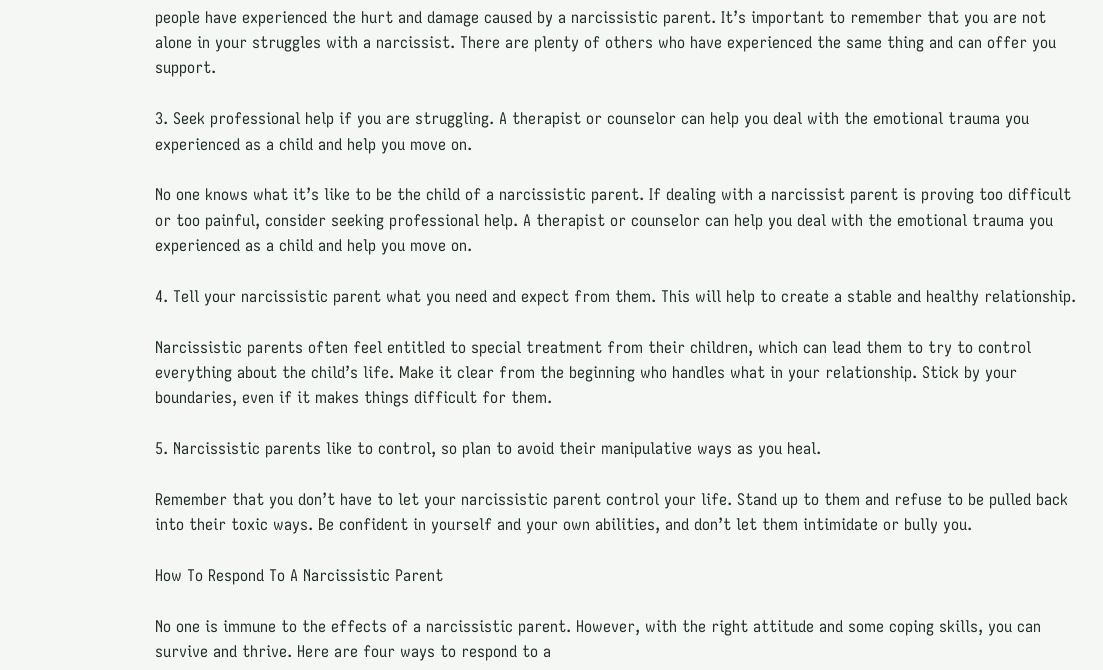people have experienced the hurt and damage caused by a narcissistic parent. It’s important to remember that you are not alone in your struggles with a narcissist. There are plenty of others who have experienced the same thing and can offer you support.

3. Seek professional help if you are struggling. A therapist or counselor can help you deal with the emotional trauma you experienced as a child and help you move on.

No one knows what it’s like to be the child of a narcissistic parent. If dealing with a narcissist parent is proving too difficult or too painful, consider seeking professional help. A therapist or counselor can help you deal with the emotional trauma you experienced as a child and help you move on.

4. Tell your narcissistic parent what you need and expect from them. This will help to create a stable and healthy relationship.

Narcissistic parents often feel entitled to special treatment from their children, which can lead them to try to control everything about the child’s life. Make it clear from the beginning who handles what in your relationship. Stick by your boundaries, even if it makes things difficult for them.

5. Narcissistic parents like to control, so plan to avoid their manipulative ways as you heal.

Remember that you don’t have to let your narcissistic parent control your life. Stand up to them and refuse to be pulled back into their toxic ways. Be confident in yourself and your own abilities, and don’t let them intimidate or bully you.

How To Respond To A Narcissistic Parent

No one is immune to the effects of a narcissistic parent. However, with the right attitude and some coping skills, you can survive and thrive. Here are four ways to respond to a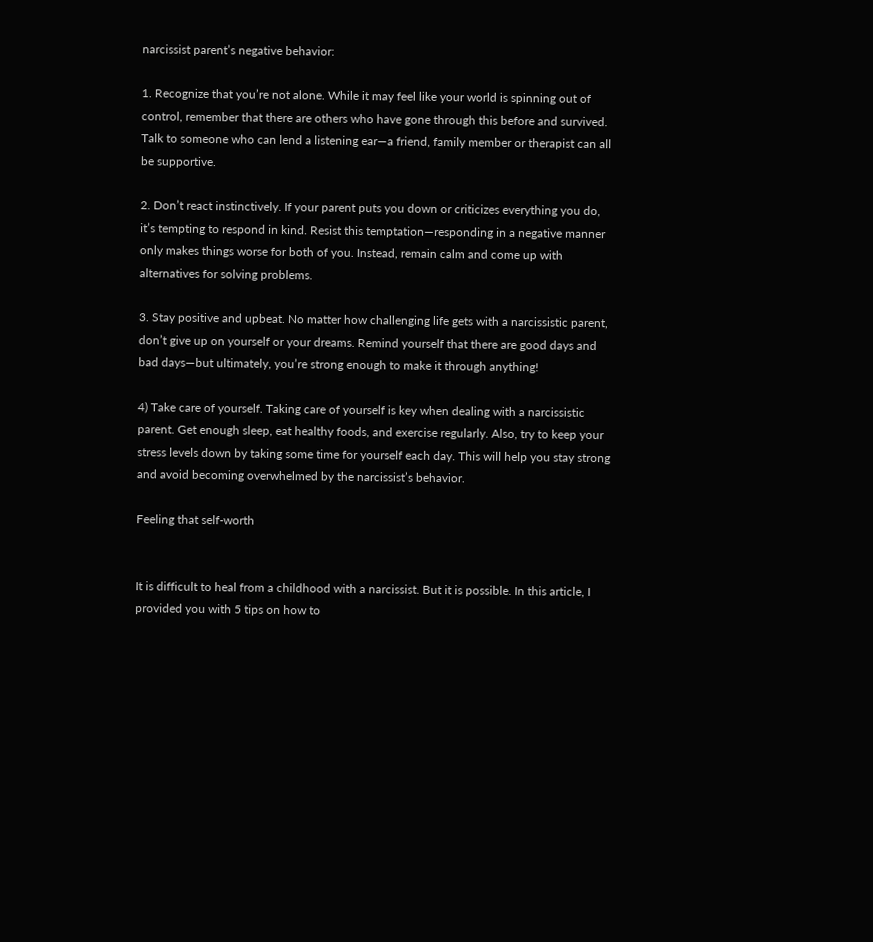narcissist parent’s negative behavior:

1. Recognize that you’re not alone. While it may feel like your world is spinning out of control, remember that there are others who have gone through this before and survived. Talk to someone who can lend a listening ear—a friend, family member or therapist can all be supportive.

2. Don’t react instinctively. If your parent puts you down or criticizes everything you do, it’s tempting to respond in kind. Resist this temptation—responding in a negative manner only makes things worse for both of you. Instead, remain calm and come up with alternatives for solving problems.

3. Stay positive and upbeat. No matter how challenging life gets with a narcissistic parent, don’t give up on yourself or your dreams. Remind yourself that there are good days and bad days—but ultimately, you’re strong enough to make it through anything!

4) Take care of yourself. Taking care of yourself is key when dealing with a narcissistic parent. Get enough sleep, eat healthy foods, and exercise regularly. Also, try to keep your stress levels down by taking some time for yourself each day. This will help you stay strong and avoid becoming overwhelmed by the narcissist’s behavior.

Feeling that self-worth


It is difficult to heal from a childhood with a narcissist. But it is possible. In this article, I provided you with 5 tips on how to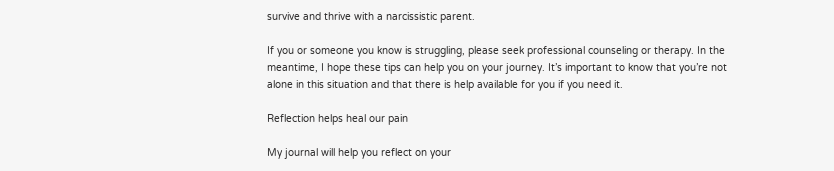survive and thrive with a narcissistic parent.

If you or someone you know is struggling, please seek professional counseling or therapy. In the meantime, I hope these tips can help you on your journey. It’s important to know that you’re not alone in this situation and that there is help available for you if you need it.

Reflection helps heal our pain

My journal will help you reflect on your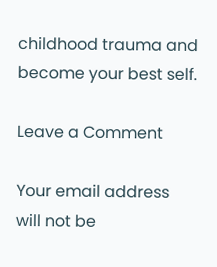childhood trauma and become your best self.

Leave a Comment

Your email address will not be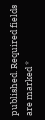published. Required fields are marked *